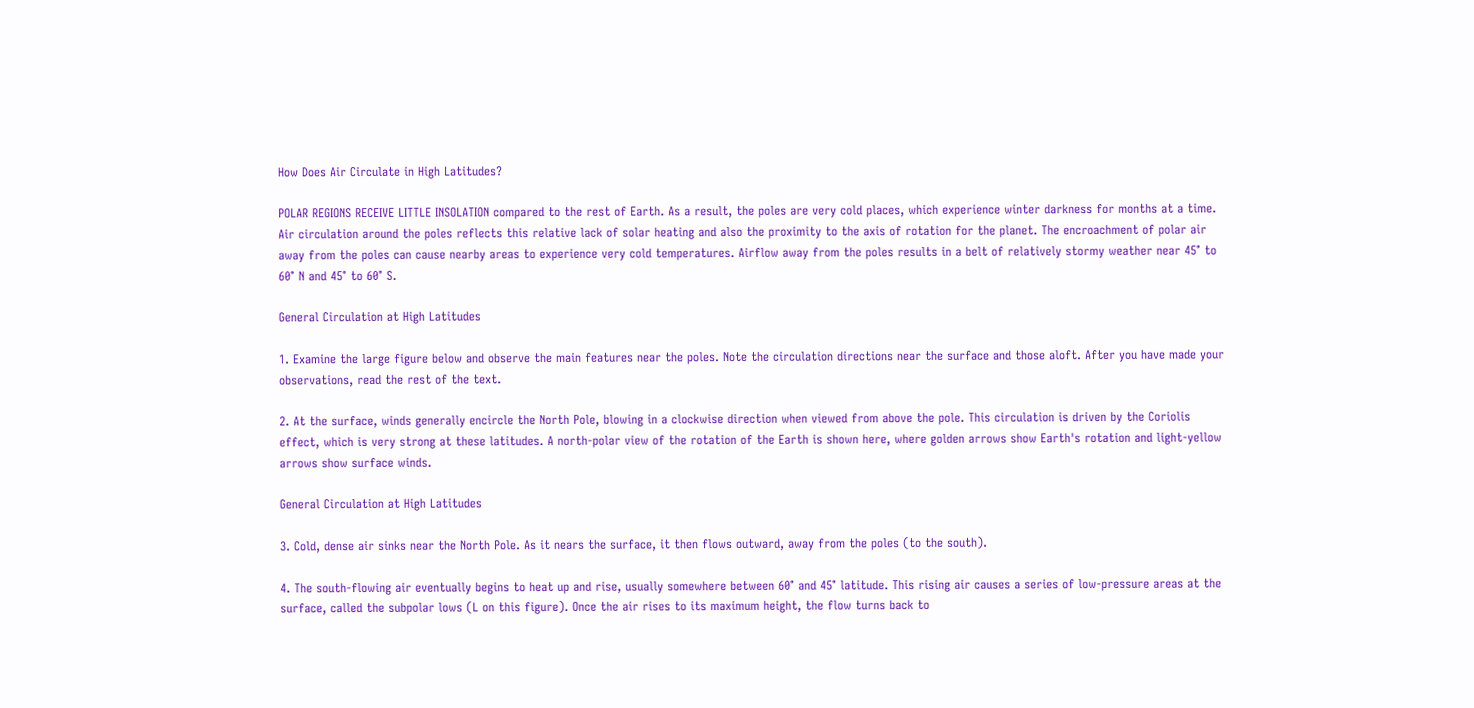How Does Air Circulate in High Latitudes?

POLAR REGIONS RECEIVE LITTLE INSOLATION compared to the rest of Earth. As a result, the poles are very cold places, which experience winter darkness for months at a time. Air circulation around the poles reflects this relative lack of solar heating and also the proximity to the axis of rotation for the planet. The encroachment of polar air away from the poles can cause nearby areas to experience very cold temperatures. Airflow away from the poles results in a belt of relatively stormy weather near 45° to 60° N and 45° to 60° S.

General Circulation at High Latitudes

1. Examine the large figure below and observe the main features near the poles. Note the circulation directions near the surface and those aloft. After you have made your observations, read the rest of the text.

2. At the surface, winds generally encircle the North Pole, blowing in a clockwise direction when viewed from above the pole. This circulation is driven by the Coriolis effect, which is very strong at these latitudes. A north-polar view of the rotation of the Earth is shown here, where golden arrows show Earth's rotation and light-yellow arrows show surface winds.

General Circulation at High Latitudes

3. Cold, dense air sinks near the North Pole. As it nears the surface, it then flows outward, away from the poles (to the south).

4. The south-flowing air eventually begins to heat up and rise, usually somewhere between 60° and 45° latitude. This rising air causes a series of low-pressure areas at the surface, called the subpolar lows (L on this figure). Once the air rises to its maximum height, the flow turns back to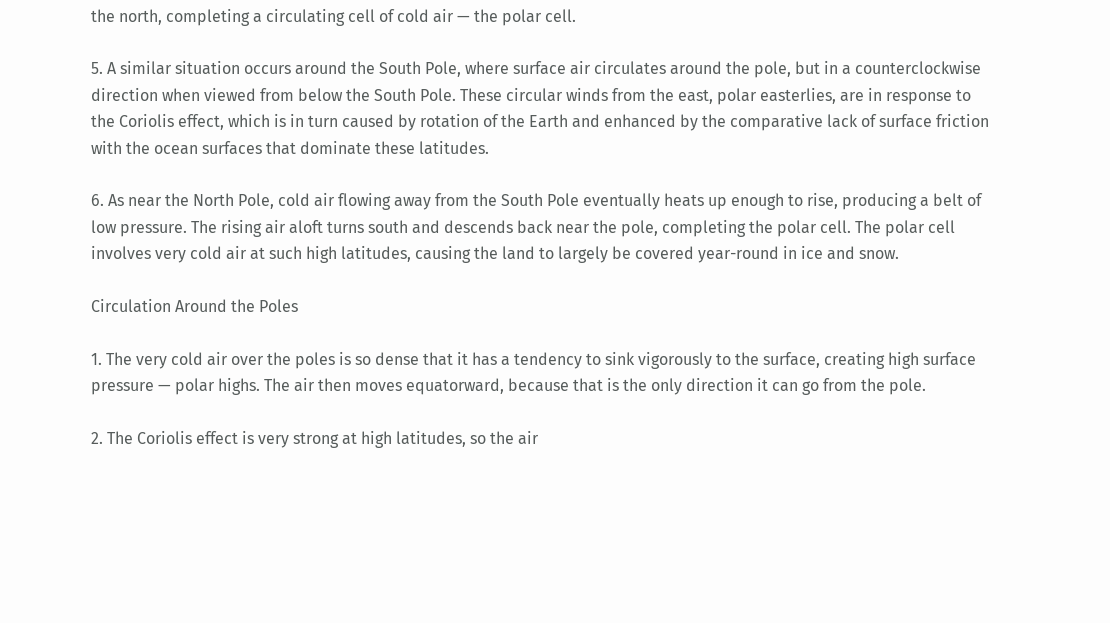the north, completing a circulating cell of cold air — the polar cell.

5. A similar situation occurs around the South Pole, where surface air circulates around the pole, but in a counterclockwise direction when viewed from below the South Pole. These circular winds from the east, polar easterlies, are in response to the Coriolis effect, which is in turn caused by rotation of the Earth and enhanced by the comparative lack of surface friction with the ocean surfaces that dominate these latitudes.

6. As near the North Pole, cold air flowing away from the South Pole eventually heats up enough to rise, producing a belt of low pressure. The rising air aloft turns south and descends back near the pole, completing the polar cell. The polar cell involves very cold air at such high latitudes, causing the land to largely be covered year-round in ice and snow.

Circulation Around the Poles

1. The very cold air over the poles is so dense that it has a tendency to sink vigorously to the surface, creating high surface pressure — polar highs. The air then moves equatorward, because that is the only direction it can go from the pole.

2. The Coriolis effect is very strong at high latitudes, so the air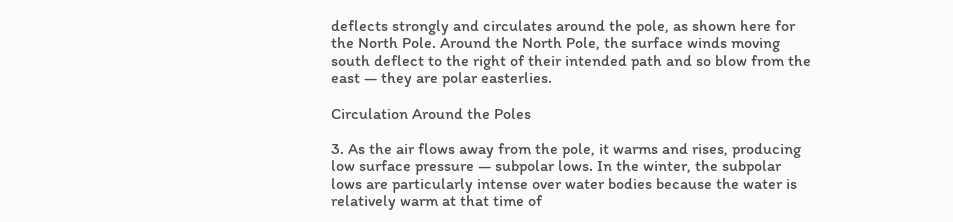deflects strongly and circulates around the pole, as shown here for the North Pole. Around the North Pole, the surface winds moving south deflect to the right of their intended path and so blow from the east — they are polar easterlies.

Circulation Around the Poles

3. As the air flows away from the pole, it warms and rises, producing low surface pressure — subpolar lows. In the winter, the subpolar lows are particularly intense over water bodies because the water is relatively warm at that time of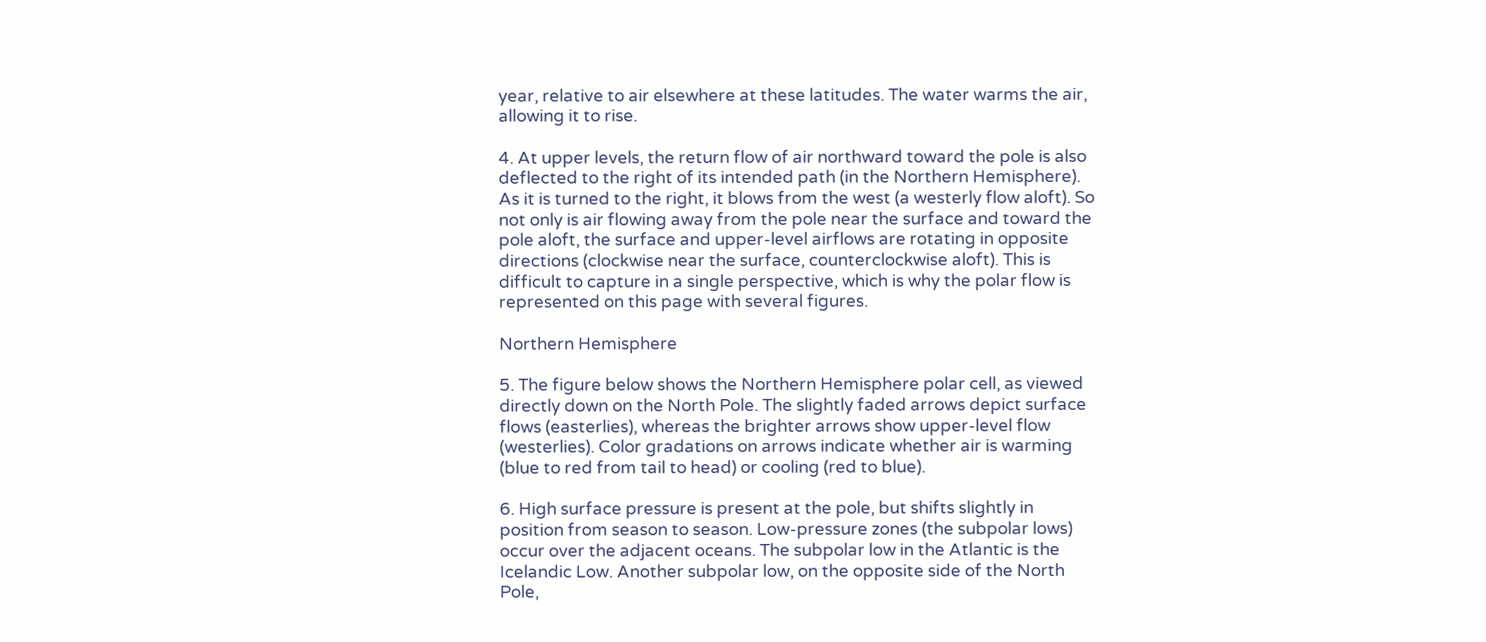year, relative to air elsewhere at these latitudes. The water warms the air, allowing it to rise.

4. At upper levels, the return flow of air northward toward the pole is also deflected to the right of its intended path (in the Northern Hemisphere). As it is turned to the right, it blows from the west (a westerly flow aloft). So not only is air flowing away from the pole near the surface and toward the pole aloft, the surface and upper-level airflows are rotating in opposite directions (clockwise near the surface, counterclockwise aloft). This is difficult to capture in a single perspective, which is why the polar flow is represented on this page with several figures.

Northern Hemisphere

5. The figure below shows the Northern Hemisphere polar cell, as viewed directly down on the North Pole. The slightly faded arrows depict surface flows (easterlies), whereas the brighter arrows show upper-level flow (westerlies). Color gradations on arrows indicate whether air is warming (blue to red from tail to head) or cooling (red to blue).

6. High surface pressure is present at the pole, but shifts slightly in position from season to season. Low-pressure zones (the subpolar lows) occur over the adjacent oceans. The subpolar low in the Atlantic is the Icelandic Low. Another subpolar low, on the opposite side of the North Pole,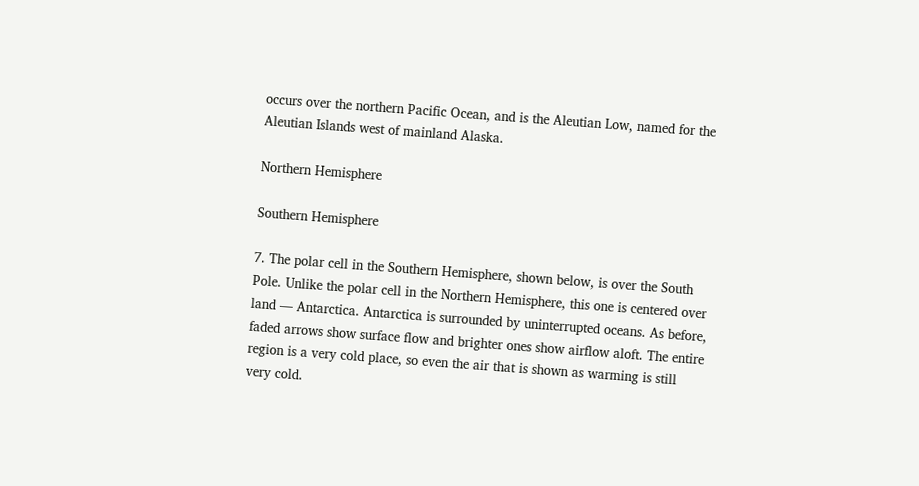occurs over the northern Pacific Ocean, and is the Aleutian Low, named for the Aleutian Islands west of mainland Alaska.

Northern Hemisphere

Southern Hemisphere

7. The polar cell in the Southern Hemisphere, shown below, is over the South Pole. Unlike the polar cell in the Northern Hemisphere, this one is centered over land — Antarctica. Antarctica is surrounded by uninterrupted oceans. As before, faded arrows show surface flow and brighter ones show airflow aloft. The entire region is a very cold place, so even the air that is shown as warming is still very cold.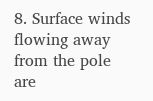8. Surface winds flowing away from the pole are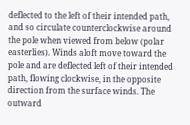deflected to the left of their intended path, and so circulate counterclockwise around the pole when viewed from below (polar easterlies). Winds aloft move toward the pole and are deflected left of their intended path, flowing clockwise, in the opposite direction from the surface winds. The outward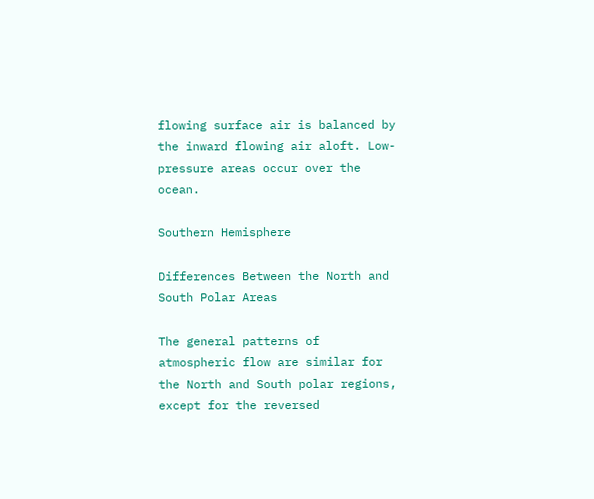flowing surface air is balanced by the inward flowing air aloft. Low-pressure areas occur over the ocean.

Southern Hemisphere

Differences Between the North and South Polar Areas

The general patterns of atmospheric flow are similar for the North and South polar regions, except for the reversed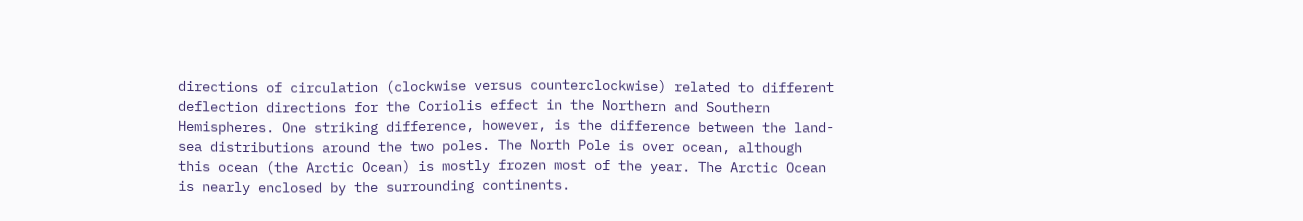directions of circulation (clockwise versus counterclockwise) related to different deflection directions for the Coriolis effect in the Northern and Southern Hemispheres. One striking difference, however, is the difference between the land-sea distributions around the two poles. The North Pole is over ocean, although this ocean (the Arctic Ocean) is mostly frozen most of the year. The Arctic Ocean is nearly enclosed by the surrounding continents.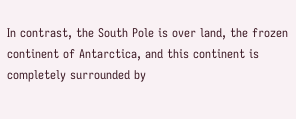In contrast, the South Pole is over land, the frozen continent of Antarctica, and this continent is completely surrounded by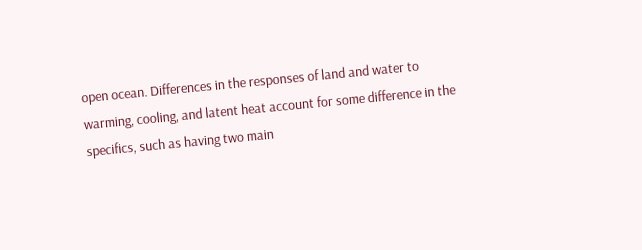open ocean. Differences in the responses of land and water to warming, cooling, and latent heat account for some difference in the specifics, such as having two main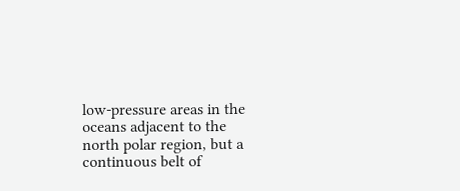low-pressure areas in the oceans adjacent to the north polar region, but a continuous belt of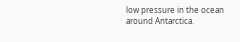low pressure in the ocean around Antarctica.